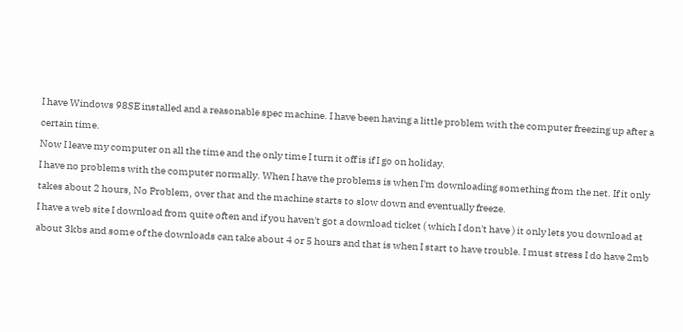I have Windows 98SE installed and a reasonable spec machine. I have been having a little problem with the computer freezing up after a certain time.
Now I leave my computer on all the time and the only time I turn it off is if I go on holiday.
I have no problems with the computer normally. When I have the problems is when I'm downloading something from the net. If it only takes about 2 hours, No Problem, over that and the machine starts to slow down and eventually freeze.
I have a web site I download from quite often and if you haven't got a download ticket ( which I don't have ) it only lets you download at about 3kbs and some of the downloads can take about 4 or 5 hours and that is when I start to have trouble. I must stress I do have 2mb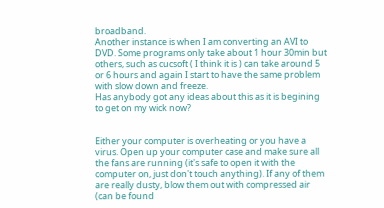broadband.
Another instance is when I am converting an AVI to DVD. Some programs only take about 1 hour 30min but others, such as cucsoft ( I think it is ) can take around 5 or 6 hours and again I start to have the same problem with slow down and freeze.
Has anybody got any ideas about this as it is begining to get on my wick now?


Either your computer is overheating or you have a virus. Open up your computer case and make sure all the fans are running (it's safe to open it with the computer on, just don't touch anything). If any of them are really dusty, blow them out with compressed air (can be found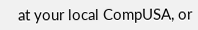at your local CompUSA, or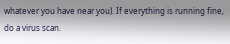whatever you have near you). If everything is running fine, do a virus scan.